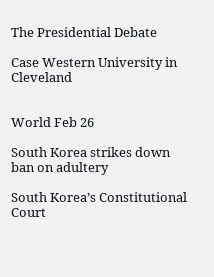The Presidential Debate

Case Western University in Cleveland


World Feb 26

South Korea strikes down ban on adultery

South Korea’s Constitutional Court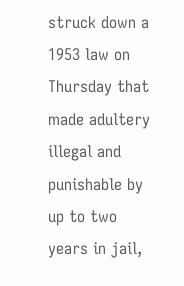struck down a 1953 law on Thursday that made adultery illegal and punishable by up to two years in jail,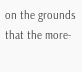on the grounds that the more-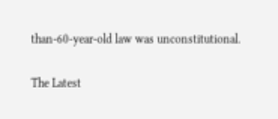than-60-year-old law was unconstitutional.

The Latest